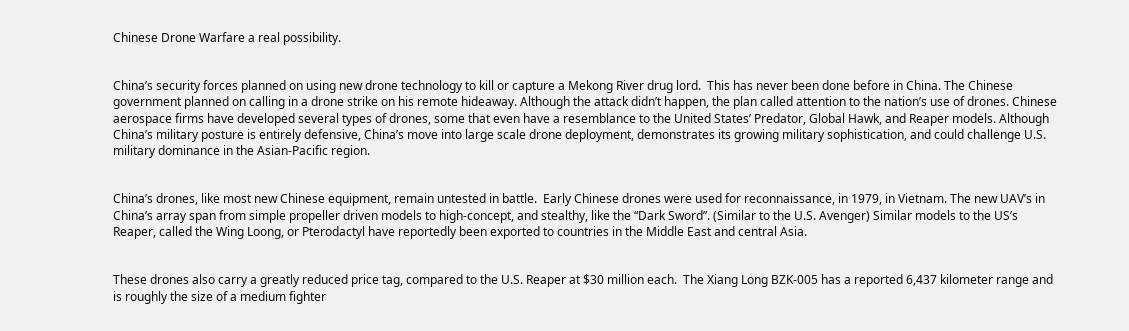Chinese Drone Warfare a real possibility.


China’s security forces planned on using new drone technology to kill or capture a Mekong River drug lord.  This has never been done before in China. The Chinese government planned on calling in a drone strike on his remote hideaway. Although the attack didn’t happen, the plan called attention to the nation’s use of drones. Chinese aerospace firms have developed several types of drones, some that even have a resemblance to the United States’ Predator, Global Hawk, and Reaper models. Although China’s military posture is entirely defensive, China’s move into large scale drone deployment, demonstrates its growing military sophistication, and could challenge U.S. military dominance in the Asian-Pacific region.


China’s drones, like most new Chinese equipment, remain untested in battle.  Early Chinese drones were used for reconnaissance, in 1979, in Vietnam. The new UAV’s in China’s array span from simple propeller driven models to high-concept, and stealthy, like the “Dark Sword”. (Similar to the U.S. Avenger) Similar models to the US’s Reaper, called the Wing Loong, or Pterodactyl have reportedly been exported to countries in the Middle East and central Asia.


These drones also carry a greatly reduced price tag, compared to the U.S. Reaper at $30 million each.  The Xiang Long BZK-005 has a reported 6,437 kilometer range and is roughly the size of a medium fighter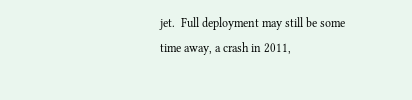jet.  Full deployment may still be some time away, a crash in 2011,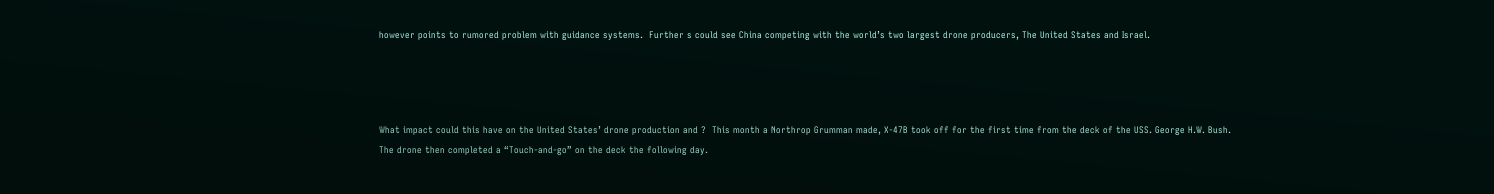however points to rumored problem with guidance systems.  Further s could see China competing with the world’s two largest drone producers, The United States and Israel.




What impact could this have on the United States’ drone production and ?  This month a Northrop Grumman made, X-47B took off for the first time from the deck of the USS. George H.W. Bush. The drone then completed a “Touch-and-go” on the deck the following day.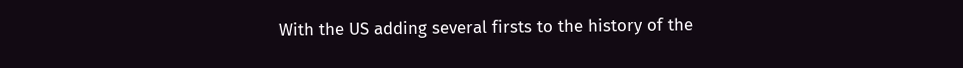With the US adding several firsts to the history of the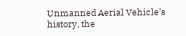Unmanned Aerial Vehicle’s history, the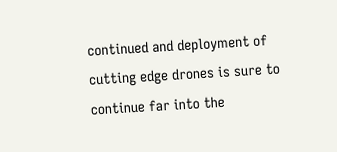continued and deployment of cutting edge drones is sure to continue far into the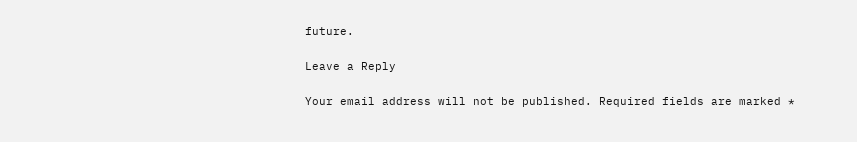future.

Leave a Reply

Your email address will not be published. Required fields are marked *